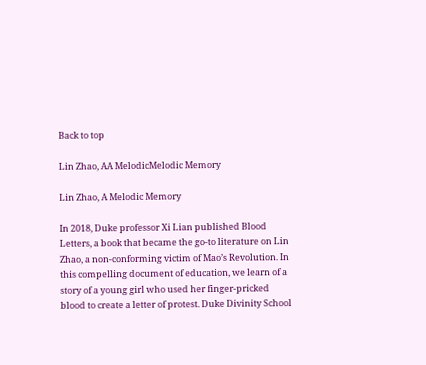Back to top

Lin Zhao, AA MelodicMelodic Memory

Lin Zhao, A Melodic Memory

In 2018, Duke professor Xi Lian published Blood Letters, a book that became the go-to literature on Lin Zhao, a non-conforming victim of Mao’s Revolution. In this compelling document of education, we learn of a story of a young girl who used her finger-pricked blood to create a letter of protest. Duke Divinity School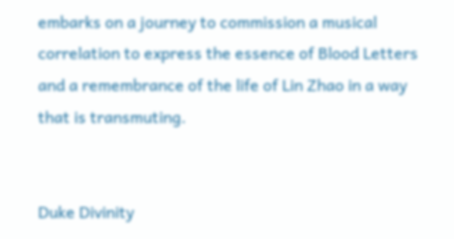embarks on a journey to commission a musical correlation to express the essence of Blood Letters and a remembrance of the life of Lin Zhao in a way that is transmuting.


Duke Divinity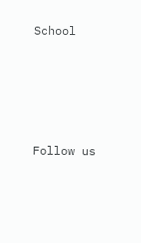School




Follow us